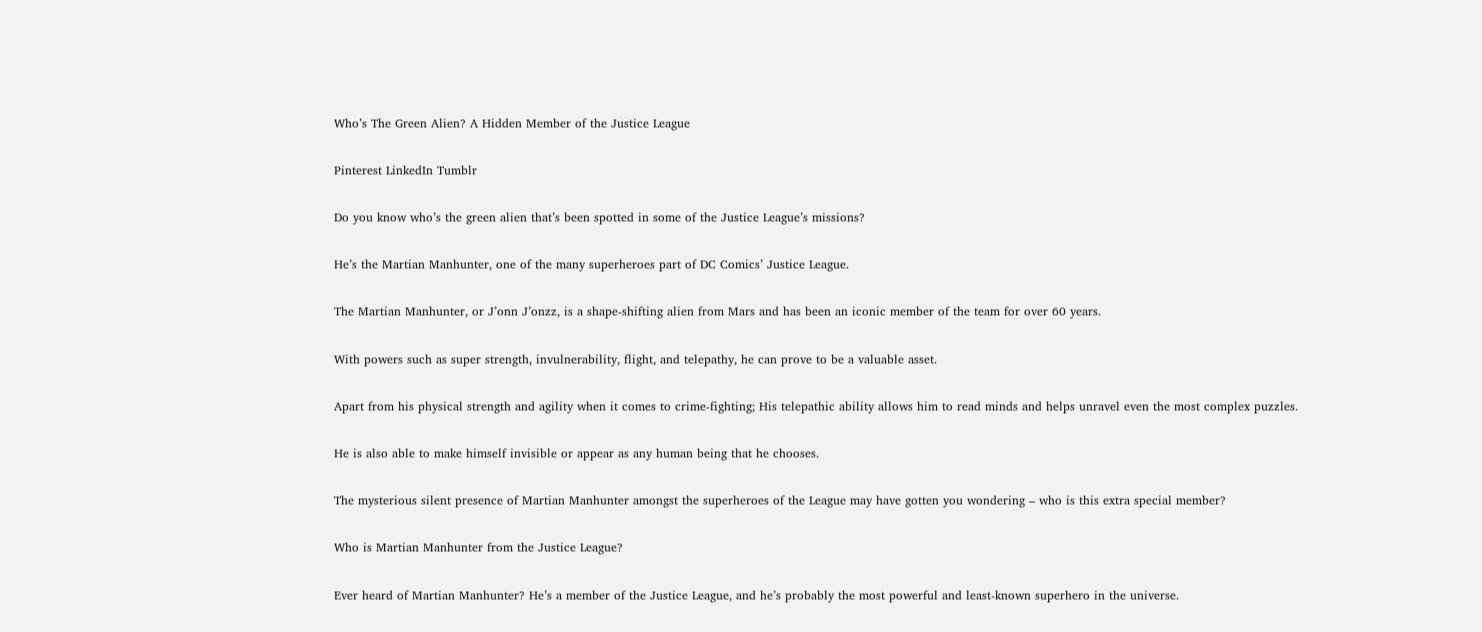Who’s The Green Alien? A Hidden Member of the Justice League

Pinterest LinkedIn Tumblr

Do you know who’s the green alien that’s been spotted in some of the Justice League’s missions?

He’s the Martian Manhunter, one of the many superheroes part of DC Comics’ Justice League.

The Martian Manhunter, or J’onn J’onzz, is a shape-shifting alien from Mars and has been an iconic member of the team for over 60 years.

With powers such as super strength, invulnerability, flight, and telepathy, he can prove to be a valuable asset.

Apart from his physical strength and agility when it comes to crime-fighting; His telepathic ability allows him to read minds and helps unravel even the most complex puzzles.

He is also able to make himself invisible or appear as any human being that he chooses.

The mysterious silent presence of Martian Manhunter amongst the superheroes of the League may have gotten you wondering – who is this extra special member?

Who is Martian Manhunter from the Justice League?

Ever heard of Martian Manhunter? He’s a member of the Justice League, and he’s probably the most powerful and least-known superhero in the universe.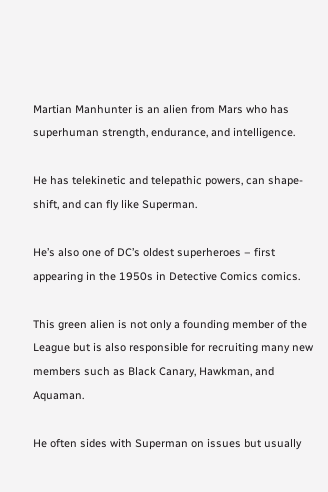Martian Manhunter is an alien from Mars who has superhuman strength, endurance, and intelligence.

He has telekinetic and telepathic powers, can shape-shift, and can fly like Superman.

He’s also one of DC’s oldest superheroes – first appearing in the 1950s in Detective Comics comics.

This green alien is not only a founding member of the League but is also responsible for recruiting many new members such as Black Canary, Hawkman, and Aquaman.

He often sides with Superman on issues but usually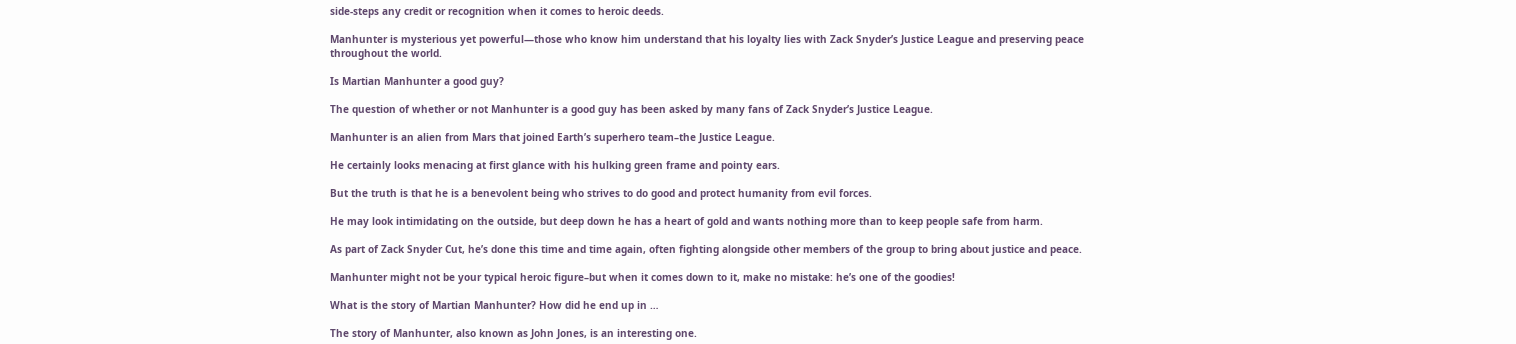side-steps any credit or recognition when it comes to heroic deeds.

Manhunter is mysterious yet powerful—those who know him understand that his loyalty lies with Zack Snyder’s Justice League and preserving peace throughout the world.

Is Martian Manhunter a good guy?

The question of whether or not Manhunter is a good guy has been asked by many fans of Zack Snyder’s Justice League.

Manhunter is an alien from Mars that joined Earth’s superhero team–the Justice League.

He certainly looks menacing at first glance with his hulking green frame and pointy ears.

But the truth is that he is a benevolent being who strives to do good and protect humanity from evil forces.

He may look intimidating on the outside, but deep down he has a heart of gold and wants nothing more than to keep people safe from harm.

As part of Zack Snyder Cut, he’s done this time and time again, often fighting alongside other members of the group to bring about justice and peace.

Manhunter might not be your typical heroic figure–but when it comes down to it, make no mistake: he’s one of the goodies!

What is the story of Martian Manhunter? How did he end up in …

The story of Manhunter, also known as John Jones, is an interesting one.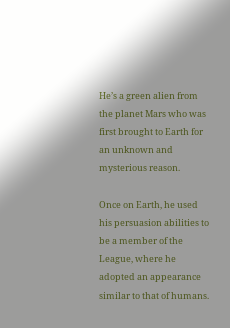He’s a green alien from the planet Mars who was first brought to Earth for an unknown and mysterious reason.

Once on Earth, he used his persuasion abilities to be a member of the League, where he adopted an appearance similar to that of humans.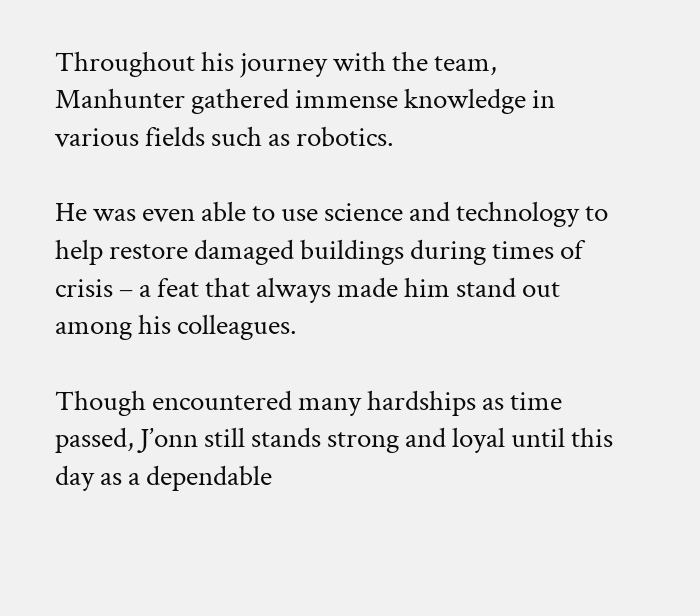Throughout his journey with the team, Manhunter gathered immense knowledge in various fields such as robotics.

He was even able to use science and technology to help restore damaged buildings during times of crisis – a feat that always made him stand out among his colleagues.

Though encountered many hardships as time passed, J’onn still stands strong and loyal until this day as a dependable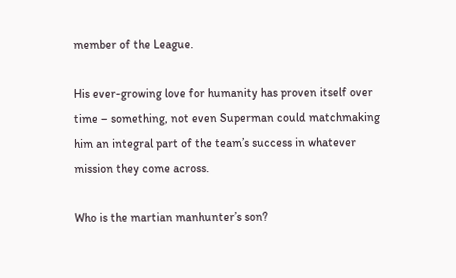member of the League.

His ever-growing love for humanity has proven itself over time – something, not even Superman could matchmaking him an integral part of the team’s success in whatever mission they come across.

Who is the martian manhunter’s son?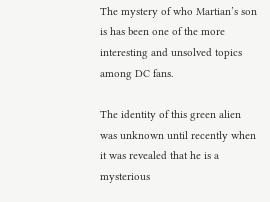The mystery of who Martian’s son is has been one of the more interesting and unsolved topics among DC fans.

The identity of this green alien was unknown until recently when it was revealed that he is a mysterious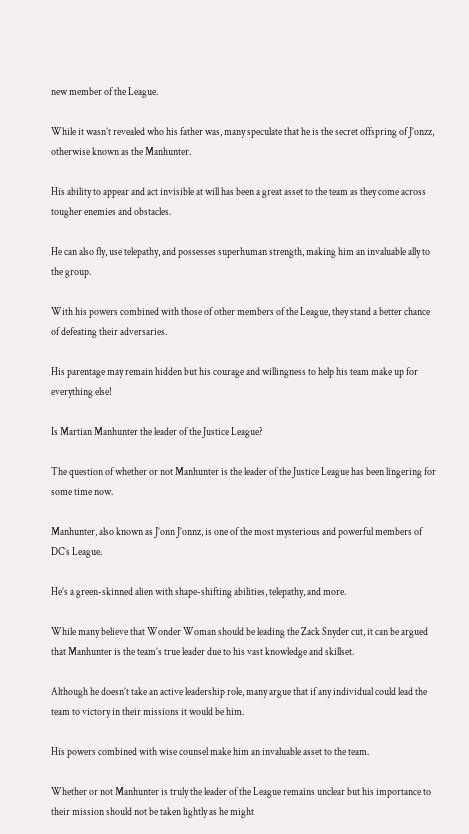new member of the League.

While it wasn’t revealed who his father was, many speculate that he is the secret offspring of J’onzz, otherwise known as the Manhunter.

His ability to appear and act invisible at will has been a great asset to the team as they come across tougher enemies and obstacles.

He can also fly, use telepathy, and possesses superhuman strength, making him an invaluable ally to the group.

With his powers combined with those of other members of the League, they stand a better chance of defeating their adversaries.

His parentage may remain hidden but his courage and willingness to help his team make up for everything else!

Is Martian Manhunter the leader of the Justice League?

The question of whether or not Manhunter is the leader of the Justice League has been lingering for some time now.

Manhunter, also known as J’onn J’onnz, is one of the most mysterious and powerful members of DC’s League.

He’s a green-skinned alien with shape-shifting abilities, telepathy, and more.

While many believe that Wonder Woman should be leading the Zack Snyder cut, it can be argued that Manhunter is the team’s true leader due to his vast knowledge and skillset.

Although he doesn’t take an active leadership role, many argue that if any individual could lead the team to victory in their missions it would be him.

His powers combined with wise counsel make him an invaluable asset to the team.

Whether or not Manhunter is truly the leader of the League remains unclear but his importance to their mission should not be taken lightly as he might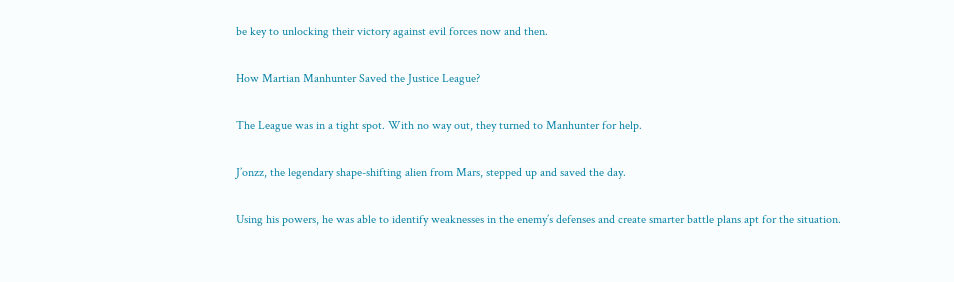be key to unlocking their victory against evil forces now and then.

How Martian Manhunter Saved the Justice League?

The League was in a tight spot. With no way out, they turned to Manhunter for help.

J’onzz, the legendary shape-shifting alien from Mars, stepped up and saved the day.

Using his powers, he was able to identify weaknesses in the enemy’s defenses and create smarter battle plans apt for the situation.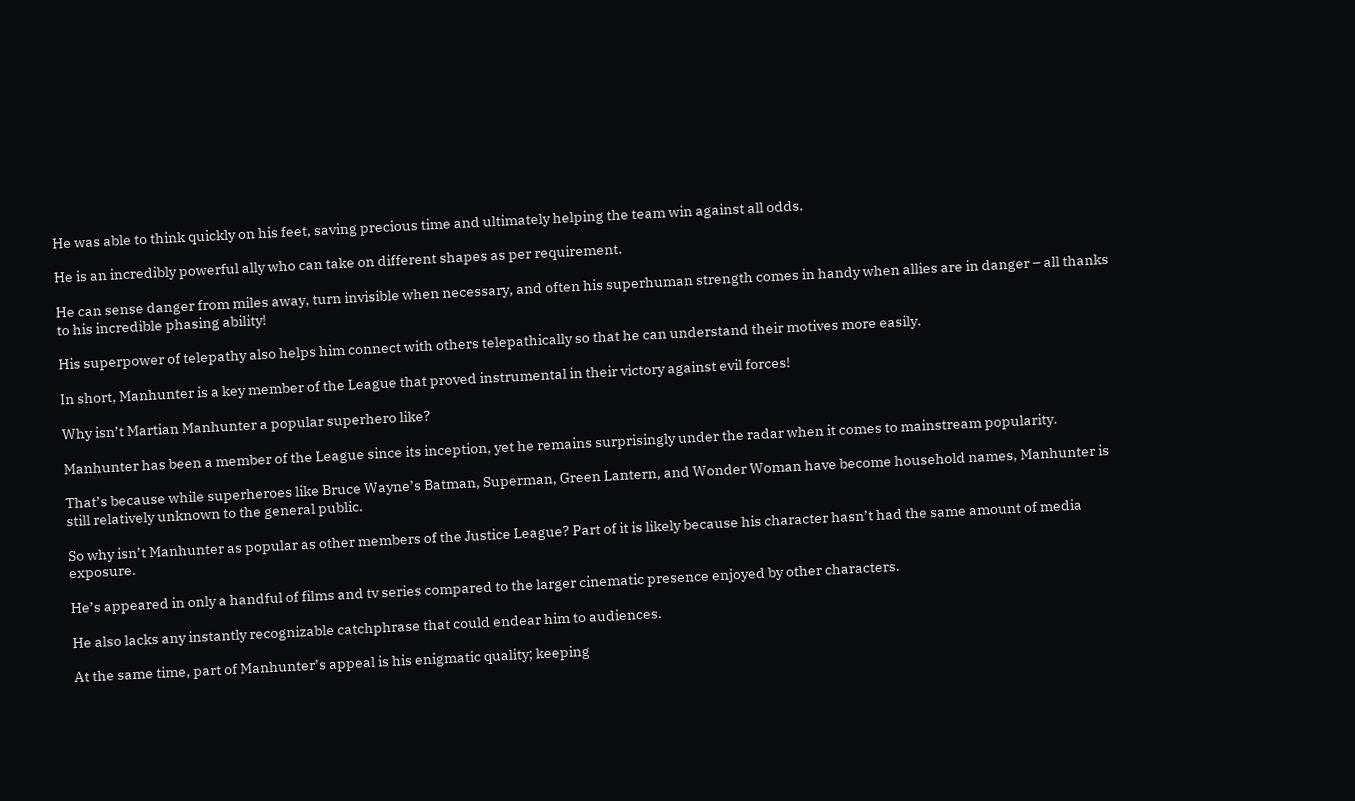He was able to think quickly on his feet, saving precious time and ultimately helping the team win against all odds.

He is an incredibly powerful ally who can take on different shapes as per requirement.

He can sense danger from miles away, turn invisible when necessary, and often his superhuman strength comes in handy when allies are in danger – all thanks to his incredible phasing ability!

His superpower of telepathy also helps him connect with others telepathically so that he can understand their motives more easily.

In short, Manhunter is a key member of the League that proved instrumental in their victory against evil forces!

Why isn’t Martian Manhunter a popular superhero like?

Manhunter has been a member of the League since its inception, yet he remains surprisingly under the radar when it comes to mainstream popularity.

That’s because while superheroes like Bruce Wayne’s Batman, Superman, Green Lantern, and Wonder Woman have become household names, Manhunter is still relatively unknown to the general public.

So why isn’t Manhunter as popular as other members of the Justice League? Part of it is likely because his character hasn’t had the same amount of media exposure.

He’s appeared in only a handful of films and tv series compared to the larger cinematic presence enjoyed by other characters.

He also lacks any instantly recognizable catchphrase that could endear him to audiences.

At the same time, part of Manhunter’s appeal is his enigmatic quality; keeping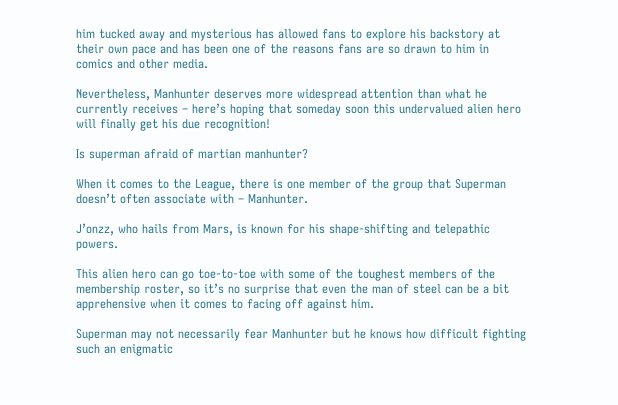him tucked away and mysterious has allowed fans to explore his backstory at their own pace and has been one of the reasons fans are so drawn to him in comics and other media.

Nevertheless, Manhunter deserves more widespread attention than what he currently receives – here’s hoping that someday soon this undervalued alien hero will finally get his due recognition!

Is superman afraid of martian manhunter?

When it comes to the League, there is one member of the group that Superman doesn’t often associate with – Manhunter.

J’onzz, who hails from Mars, is known for his shape-shifting and telepathic powers.

This alien hero can go toe-to-toe with some of the toughest members of the membership roster, so it’s no surprise that even the man of steel can be a bit apprehensive when it comes to facing off against him.

Superman may not necessarily fear Manhunter but he knows how difficult fighting such an enigmatic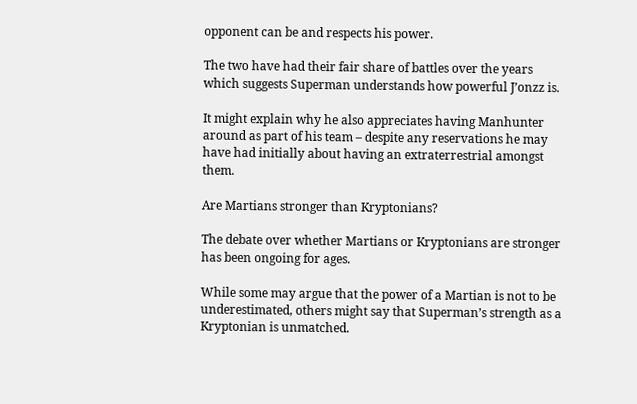opponent can be and respects his power.

The two have had their fair share of battles over the years which suggests Superman understands how powerful J’onzz is.

It might explain why he also appreciates having Manhunter around as part of his team – despite any reservations he may have had initially about having an extraterrestrial amongst them.

Are Martians stronger than Kryptonians?

The debate over whether Martians or Kryptonians are stronger has been ongoing for ages.

While some may argue that the power of a Martian is not to be underestimated, others might say that Superman’s strength as a Kryptonian is unmatched.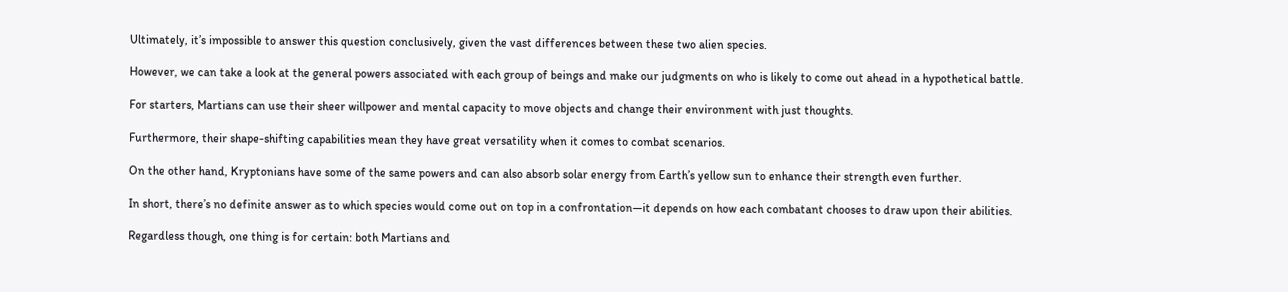Ultimately, it’s impossible to answer this question conclusively, given the vast differences between these two alien species.

However, we can take a look at the general powers associated with each group of beings and make our judgments on who is likely to come out ahead in a hypothetical battle.

For starters, Martians can use their sheer willpower and mental capacity to move objects and change their environment with just thoughts.

Furthermore, their shape-shifting capabilities mean they have great versatility when it comes to combat scenarios.

On the other hand, Kryptonians have some of the same powers and can also absorb solar energy from Earth’s yellow sun to enhance their strength even further.

In short, there’s no definite answer as to which species would come out on top in a confrontation—it depends on how each combatant chooses to draw upon their abilities.

Regardless though, one thing is for certain: both Martians and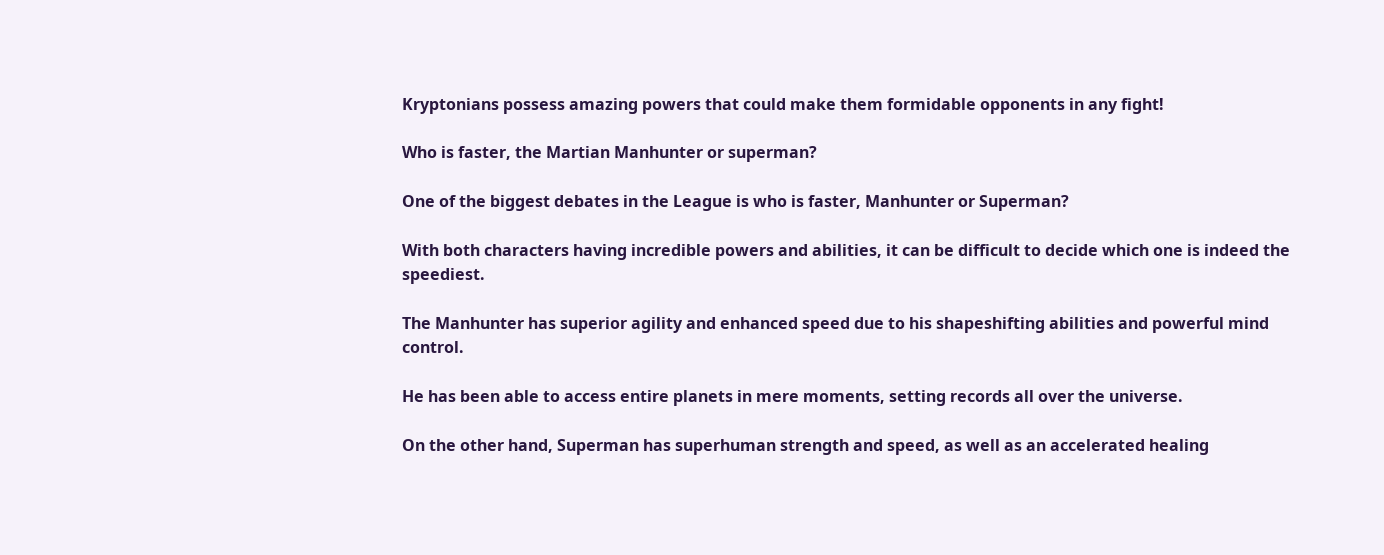Kryptonians possess amazing powers that could make them formidable opponents in any fight!

Who is faster, the Martian Manhunter or superman?

One of the biggest debates in the League is who is faster, Manhunter or Superman?

With both characters having incredible powers and abilities, it can be difficult to decide which one is indeed the speediest.

The Manhunter has superior agility and enhanced speed due to his shapeshifting abilities and powerful mind control.

He has been able to access entire planets in mere moments, setting records all over the universe.

On the other hand, Superman has superhuman strength and speed, as well as an accelerated healing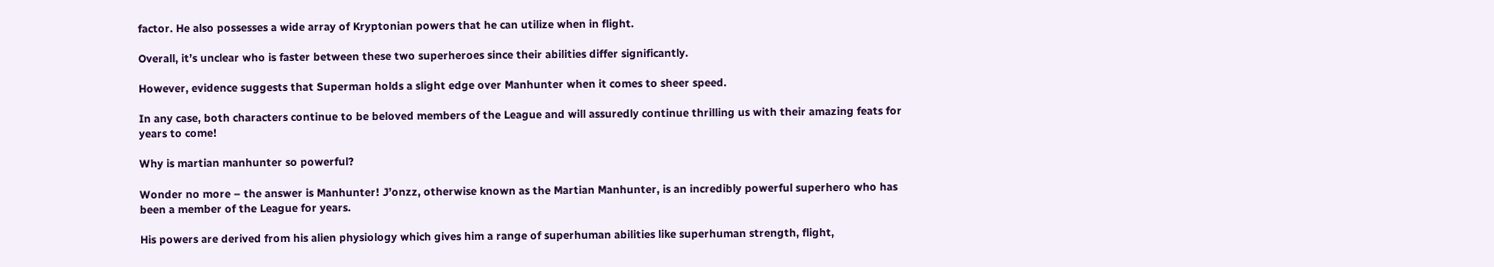factor. He also possesses a wide array of Kryptonian powers that he can utilize when in flight.

Overall, it’s unclear who is faster between these two superheroes since their abilities differ significantly.

However, evidence suggests that Superman holds a slight edge over Manhunter when it comes to sheer speed.

In any case, both characters continue to be beloved members of the League and will assuredly continue thrilling us with their amazing feats for years to come!

Why is martian manhunter so powerful?

Wonder no more – the answer is Manhunter! J’onzz, otherwise known as the Martian Manhunter, is an incredibly powerful superhero who has been a member of the League for years.

His powers are derived from his alien physiology which gives him a range of superhuman abilities like superhuman strength, flight,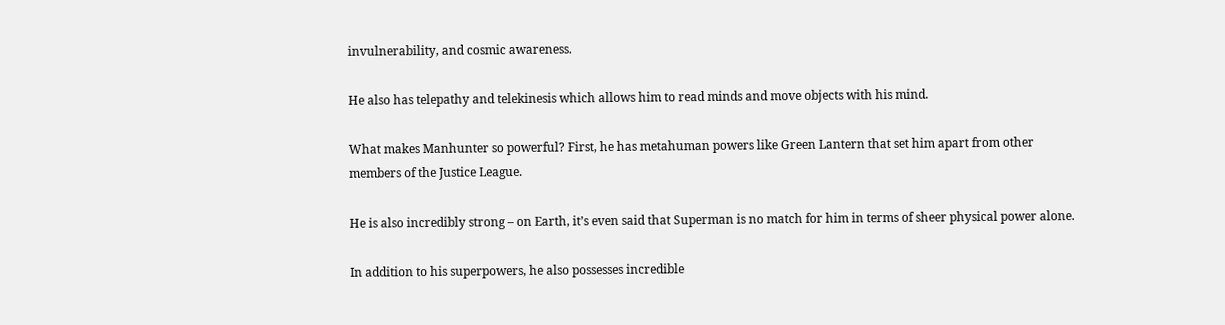invulnerability, and cosmic awareness.

He also has telepathy and telekinesis which allows him to read minds and move objects with his mind.

What makes Manhunter so powerful? First, he has metahuman powers like Green Lantern that set him apart from other members of the Justice League.

He is also incredibly strong – on Earth, it’s even said that Superman is no match for him in terms of sheer physical power alone.

In addition to his superpowers, he also possesses incredible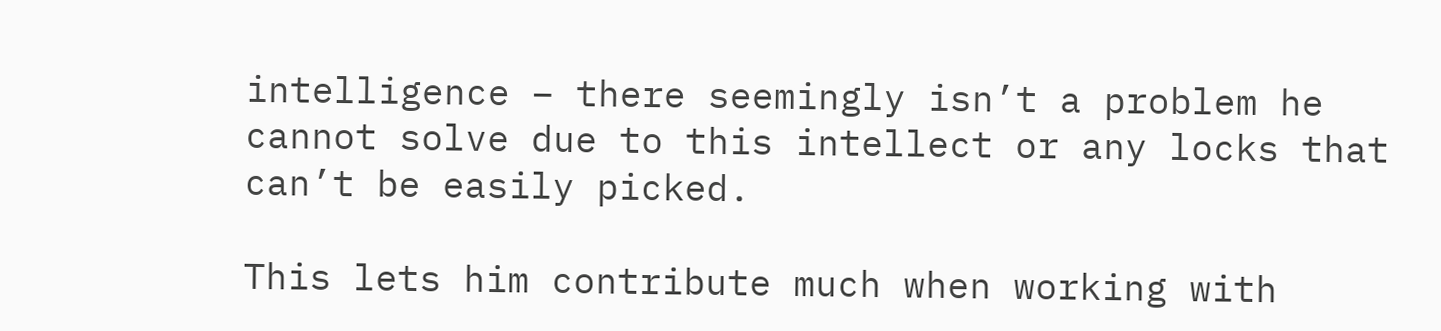intelligence – there seemingly isn’t a problem he cannot solve due to this intellect or any locks that can’t be easily picked.

This lets him contribute much when working with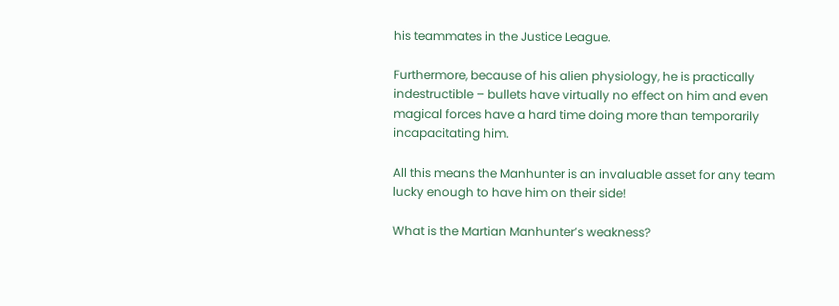his teammates in the Justice League.

Furthermore, because of his alien physiology, he is practically indestructible – bullets have virtually no effect on him and even magical forces have a hard time doing more than temporarily incapacitating him.

All this means the Manhunter is an invaluable asset for any team lucky enough to have him on their side!

What is the Martian Manhunter’s weakness?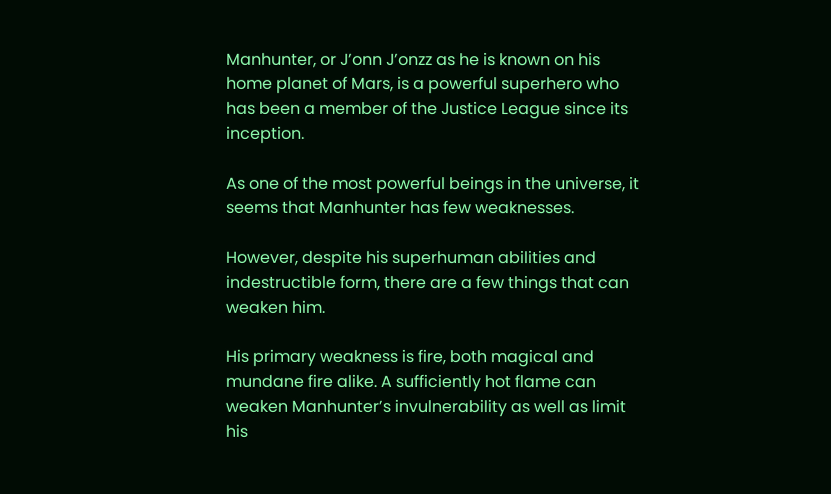Manhunter, or J’onn J’onzz as he is known on his home planet of Mars, is a powerful superhero who has been a member of the Justice League since its inception.

As one of the most powerful beings in the universe, it seems that Manhunter has few weaknesses.

However, despite his superhuman abilities and indestructible form, there are a few things that can weaken him.

His primary weakness is fire, both magical and mundane fire alike. A sufficiently hot flame can weaken Manhunter’s invulnerability as well as limit his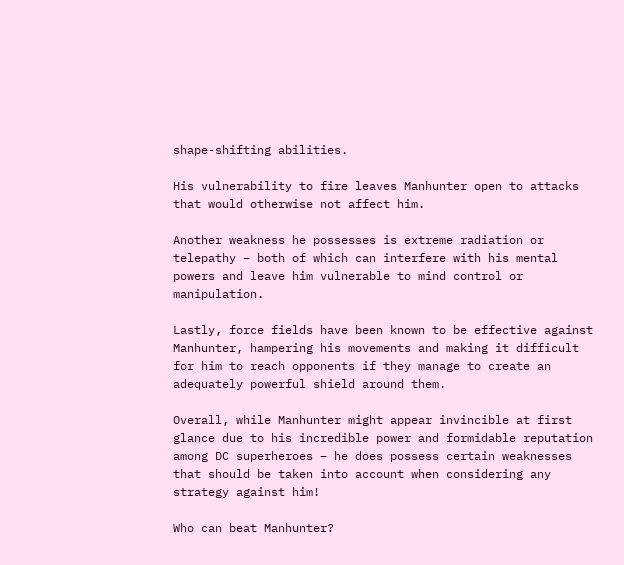shape-shifting abilities.

His vulnerability to fire leaves Manhunter open to attacks that would otherwise not affect him.

Another weakness he possesses is extreme radiation or telepathy – both of which can interfere with his mental powers and leave him vulnerable to mind control or manipulation.

Lastly, force fields have been known to be effective against Manhunter, hampering his movements and making it difficult for him to reach opponents if they manage to create an adequately powerful shield around them.

Overall, while Manhunter might appear invincible at first glance due to his incredible power and formidable reputation among DC superheroes – he does possess certain weaknesses that should be taken into account when considering any strategy against him!

Who can beat Manhunter?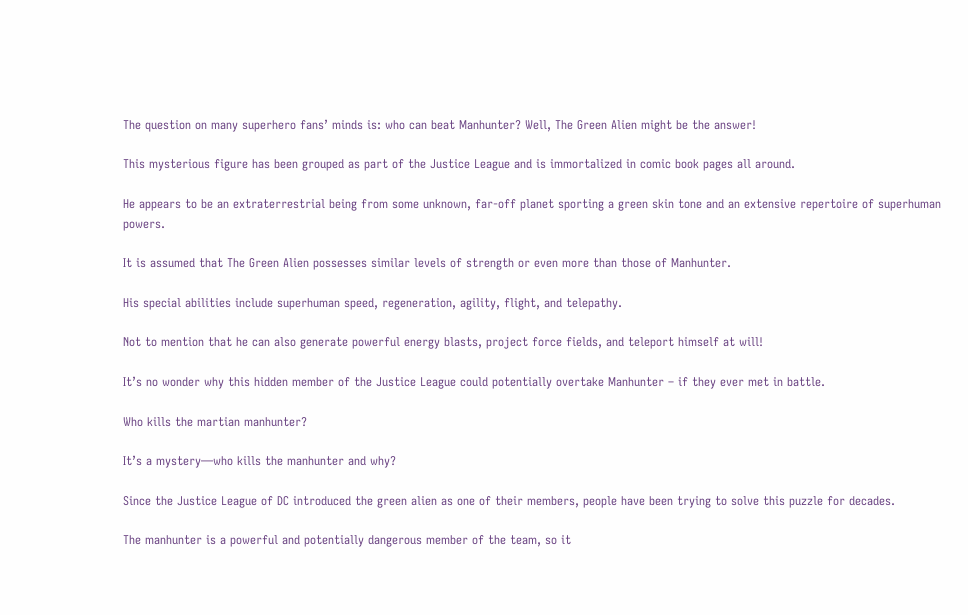The question on many superhero fans’ minds is: who can beat Manhunter? Well, The Green Alien might be the answer!

This mysterious figure has been grouped as part of the Justice League and is immortalized in comic book pages all around.

He appears to be an extraterrestrial being from some unknown, far-off planet sporting a green skin tone and an extensive repertoire of superhuman powers.

It is assumed that The Green Alien possesses similar levels of strength or even more than those of Manhunter.

His special abilities include superhuman speed, regeneration, agility, flight, and telepathy.

Not to mention that he can also generate powerful energy blasts, project force fields, and teleport himself at will!

It’s no wonder why this hidden member of the Justice League could potentially overtake Manhunter – if they ever met in battle.

Who kills the martian manhunter?

It’s a mystery—who kills the manhunter and why?

Since the Justice League of DC introduced the green alien as one of their members, people have been trying to solve this puzzle for decades.

The manhunter is a powerful and potentially dangerous member of the team, so it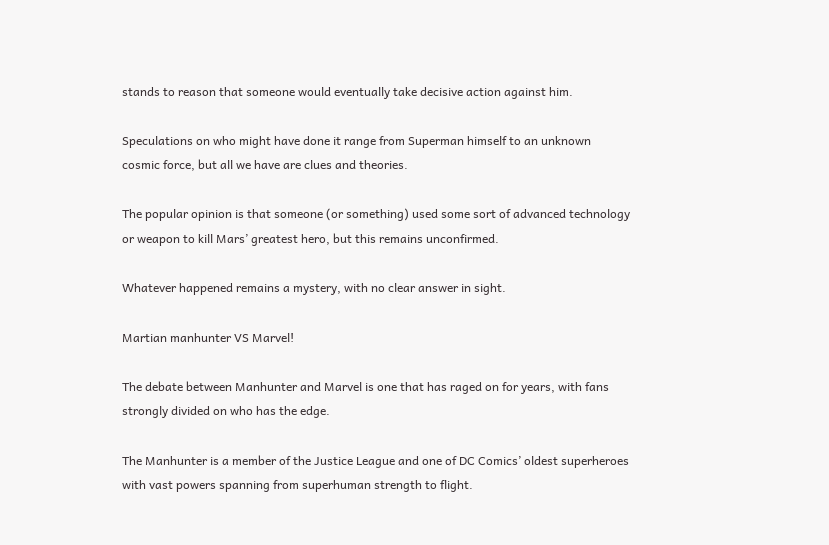stands to reason that someone would eventually take decisive action against him.

Speculations on who might have done it range from Superman himself to an unknown cosmic force, but all we have are clues and theories.

The popular opinion is that someone (or something) used some sort of advanced technology or weapon to kill Mars’ greatest hero, but this remains unconfirmed.

Whatever happened remains a mystery, with no clear answer in sight.

Martian manhunter VS Marvel!

The debate between Manhunter and Marvel is one that has raged on for years, with fans strongly divided on who has the edge.

The Manhunter is a member of the Justice League and one of DC Comics’ oldest superheroes with vast powers spanning from superhuman strength to flight.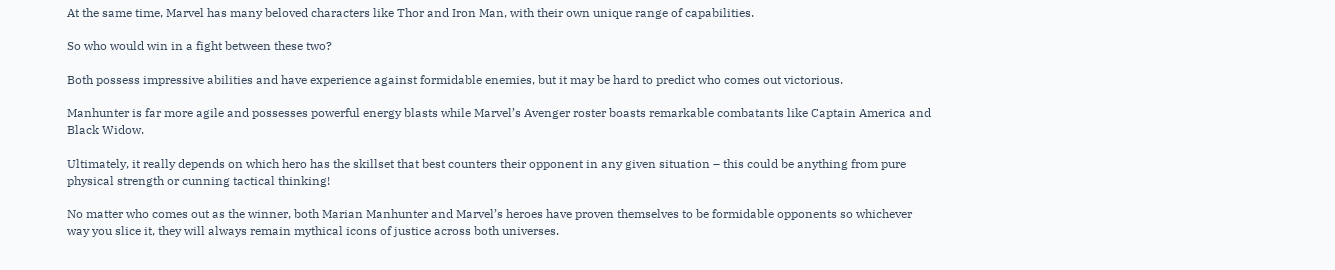At the same time, Marvel has many beloved characters like Thor and Iron Man, with their own unique range of capabilities.

So who would win in a fight between these two?

Both possess impressive abilities and have experience against formidable enemies, but it may be hard to predict who comes out victorious.

Manhunter is far more agile and possesses powerful energy blasts while Marvel’s Avenger roster boasts remarkable combatants like Captain America and Black Widow.

Ultimately, it really depends on which hero has the skillset that best counters their opponent in any given situation – this could be anything from pure physical strength or cunning tactical thinking!

No matter who comes out as the winner, both Marian Manhunter and Marvel’s heroes have proven themselves to be formidable opponents so whichever way you slice it, they will always remain mythical icons of justice across both universes.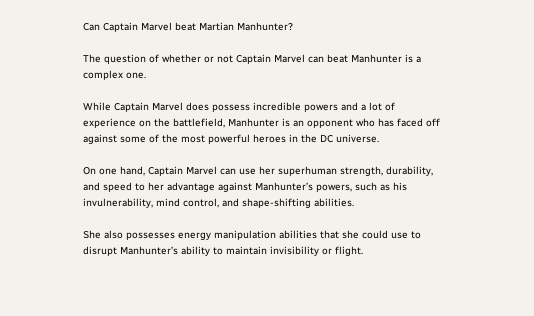Can Captain Marvel beat Martian Manhunter?

The question of whether or not Captain Marvel can beat Manhunter is a complex one.

While Captain Marvel does possess incredible powers and a lot of experience on the battlefield, Manhunter is an opponent who has faced off against some of the most powerful heroes in the DC universe.

On one hand, Captain Marvel can use her superhuman strength, durability, and speed to her advantage against Manhunter’s powers, such as his invulnerability, mind control, and shape-shifting abilities.

She also possesses energy manipulation abilities that she could use to disrupt Manhunter’s ability to maintain invisibility or flight.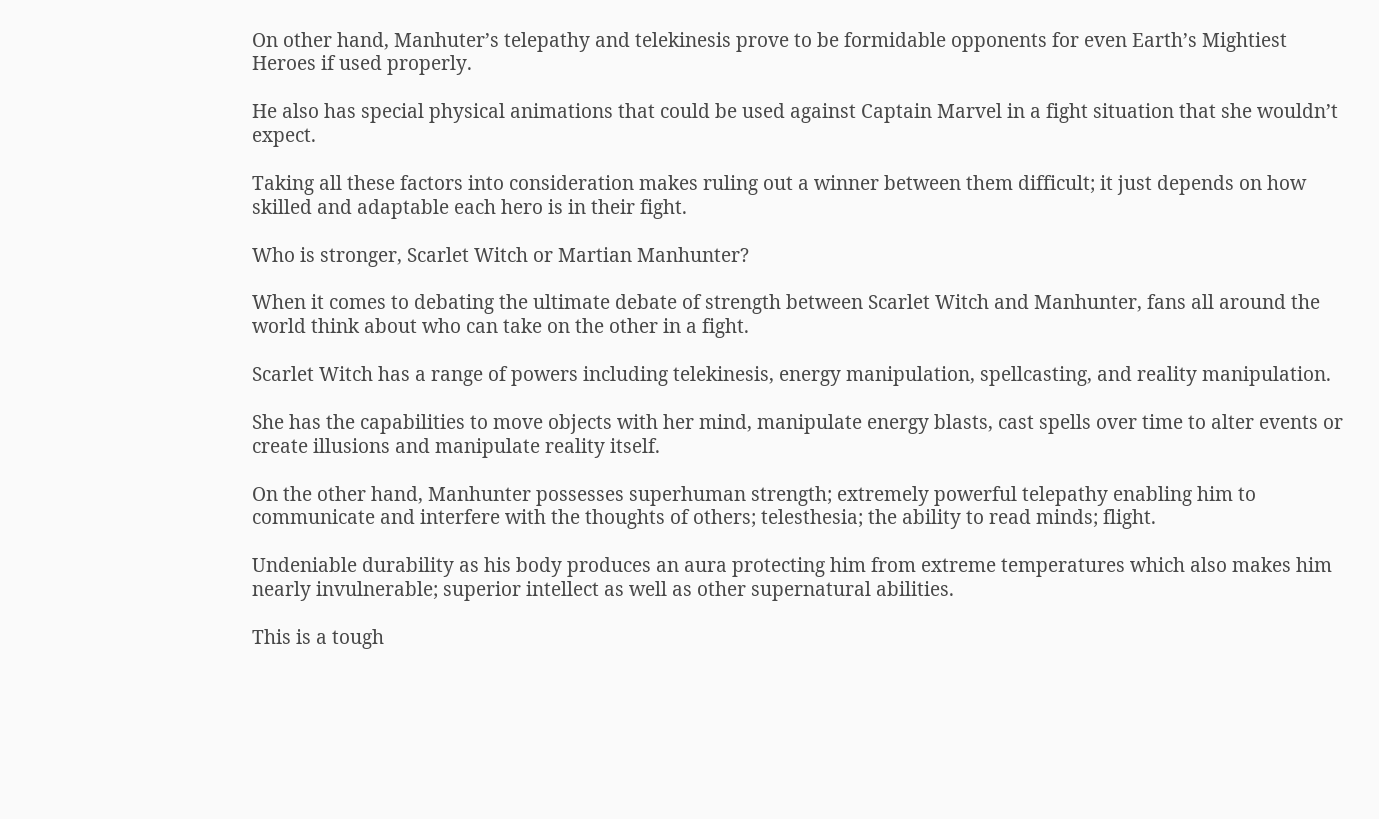On other hand, Manhuter’s telepathy and telekinesis prove to be formidable opponents for even Earth’s Mightiest Heroes if used properly.

He also has special physical animations that could be used against Captain Marvel in a fight situation that she wouldn’t expect.

Taking all these factors into consideration makes ruling out a winner between them difficult; it just depends on how skilled and adaptable each hero is in their fight.

Who is stronger, Scarlet Witch or Martian Manhunter?

When it comes to debating the ultimate debate of strength between Scarlet Witch and Manhunter, fans all around the world think about who can take on the other in a fight.

Scarlet Witch has a range of powers including telekinesis, energy manipulation, spellcasting, and reality manipulation.

She has the capabilities to move objects with her mind, manipulate energy blasts, cast spells over time to alter events or create illusions and manipulate reality itself.

On the other hand, Manhunter possesses superhuman strength; extremely powerful telepathy enabling him to communicate and interfere with the thoughts of others; telesthesia; the ability to read minds; flight.

Undeniable durability as his body produces an aura protecting him from extreme temperatures which also makes him nearly invulnerable; superior intellect as well as other supernatural abilities.

This is a tough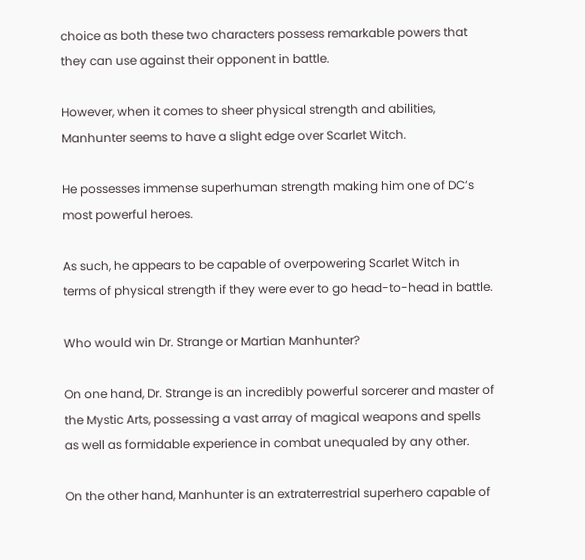choice as both these two characters possess remarkable powers that they can use against their opponent in battle.

However, when it comes to sheer physical strength and abilities, Manhunter seems to have a slight edge over Scarlet Witch.

He possesses immense superhuman strength making him one of DC’s most powerful heroes.

As such, he appears to be capable of overpowering Scarlet Witch in terms of physical strength if they were ever to go head-to-head in battle.

Who would win Dr. Strange or Martian Manhunter?

On one hand, Dr. Strange is an incredibly powerful sorcerer and master of the Mystic Arts, possessing a vast array of magical weapons and spells as well as formidable experience in combat unequaled by any other.

On the other hand, Manhunter is an extraterrestrial superhero capable of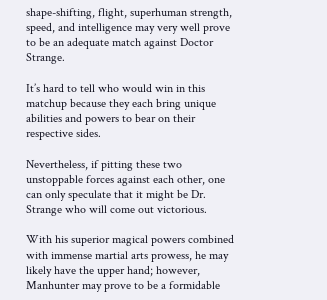shape-shifting, flight, superhuman strength, speed, and intelligence may very well prove to be an adequate match against Doctor Strange.

It’s hard to tell who would win in this matchup because they each bring unique abilities and powers to bear on their respective sides.

Nevertheless, if pitting these two unstoppable forces against each other, one can only speculate that it might be Dr. Strange who will come out victorious.

With his superior magical powers combined with immense martial arts prowess, he may likely have the upper hand; however, Manhunter may prove to be a formidable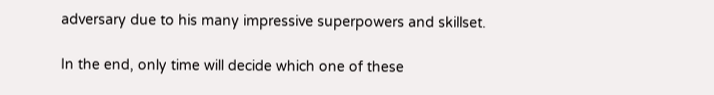adversary due to his many impressive superpowers and skillset.

In the end, only time will decide which one of these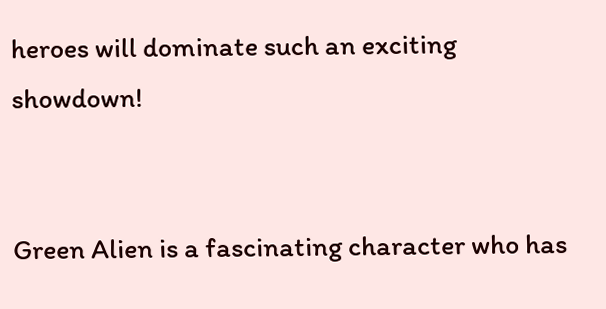heroes will dominate such an exciting showdown!


Green Alien is a fascinating character who has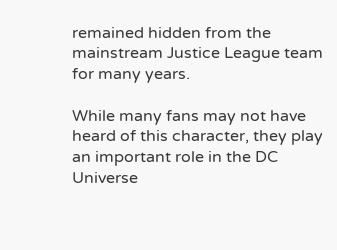remained hidden from the mainstream Justice League team for many years.

While many fans may not have heard of this character, they play an important role in the DC Universe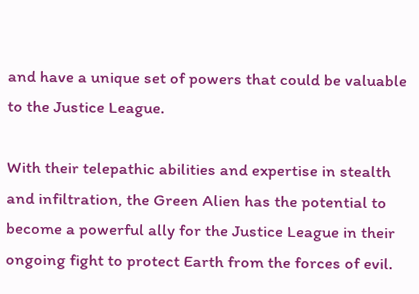and have a unique set of powers that could be valuable to the Justice League.

With their telepathic abilities and expertise in stealth and infiltration, the Green Alien has the potential to become a powerful ally for the Justice League in their ongoing fight to protect Earth from the forces of evil.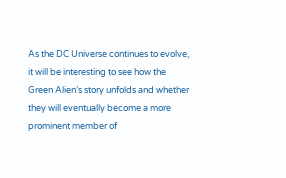As the DC Universe continues to evolve, it will be interesting to see how the Green Alien’s story unfolds and whether they will eventually become a more prominent member of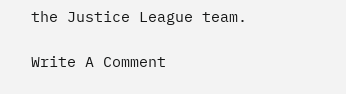the Justice League team.

Write A Comment